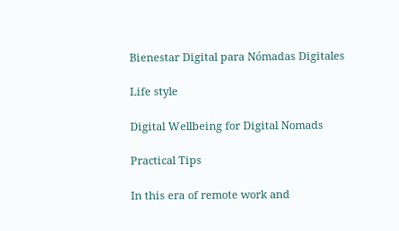Bienestar Digital para Nómadas Digitales

Life style

Digital Wellbeing for Digital Nomads

Practical Tips

In this era of remote work and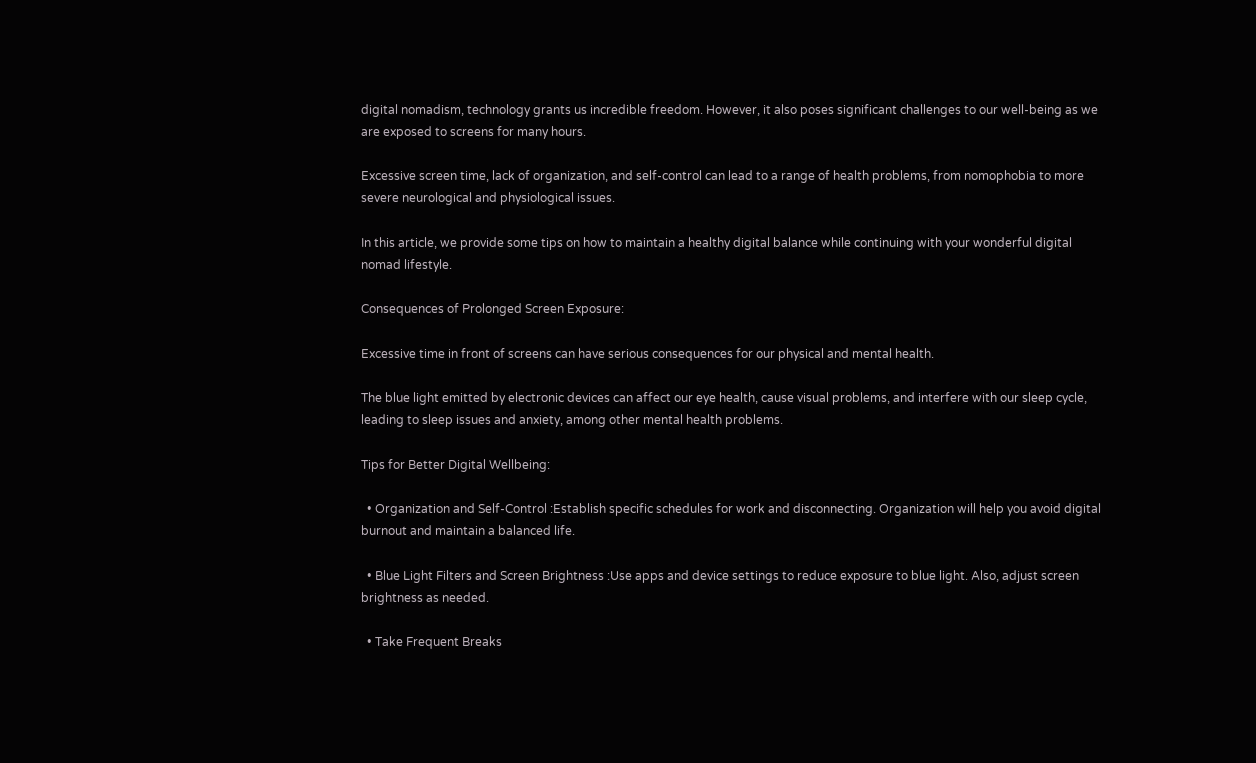digital nomadism, technology grants us incredible freedom. However, it also poses significant challenges to our well-being as we are exposed to screens for many hours.

Excessive screen time, lack of organization, and self-control can lead to a range of health problems, from nomophobia to more severe neurological and physiological issues.

In this article, we provide some tips on how to maintain a healthy digital balance while continuing with your wonderful digital nomad lifestyle.

Consequences of Prolonged Screen Exposure:

Excessive time in front of screens can have serious consequences for our physical and mental health.

The blue light emitted by electronic devices can affect our eye health, cause visual problems, and interfere with our sleep cycle, leading to sleep issues and anxiety, among other mental health problems.

Tips for Better Digital Wellbeing:

  • Organization and Self-Control :Establish specific schedules for work and disconnecting. Organization will help you avoid digital burnout and maintain a balanced life.

  • Blue Light Filters and Screen Brightness :Use apps and device settings to reduce exposure to blue light. Also, adjust screen brightness as needed.

  • Take Frequent Breaks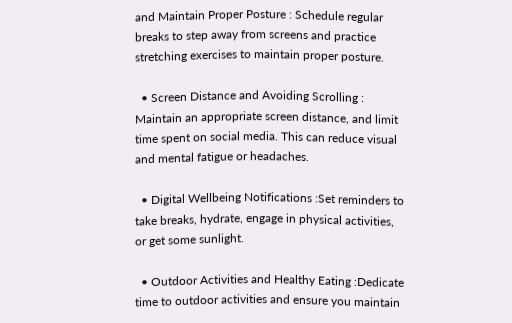and Maintain Proper Posture : Schedule regular breaks to step away from screens and practice stretching exercises to maintain proper posture.

  • Screen Distance and Avoiding Scrolling : Maintain an appropriate screen distance, and limit time spent on social media. This can reduce visual and mental fatigue or headaches.

  • Digital Wellbeing Notifications :Set reminders to take breaks, hydrate, engage in physical activities, or get some sunlight.

  • Outdoor Activities and Healthy Eating :Dedicate time to outdoor activities and ensure you maintain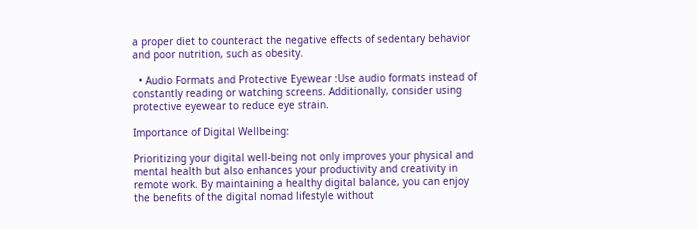a proper diet to counteract the negative effects of sedentary behavior and poor nutrition, such as obesity.

  • Audio Formats and Protective Eyewear :Use audio formats instead of constantly reading or watching screens. Additionally, consider using protective eyewear to reduce eye strain.

Importance of Digital Wellbeing:

Prioritizing your digital well-being not only improves your physical and mental health but also enhances your productivity and creativity in remote work. By maintaining a healthy digital balance, you can enjoy the benefits of the digital nomad lifestyle without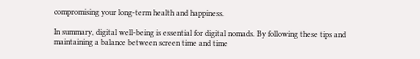compromising your long-term health and happiness.

In summary, digital well-being is essential for digital nomads. By following these tips and maintaining a balance between screen time and time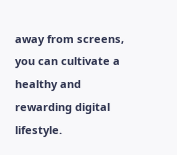away from screens, you can cultivate a healthy and rewarding digital lifestyle.